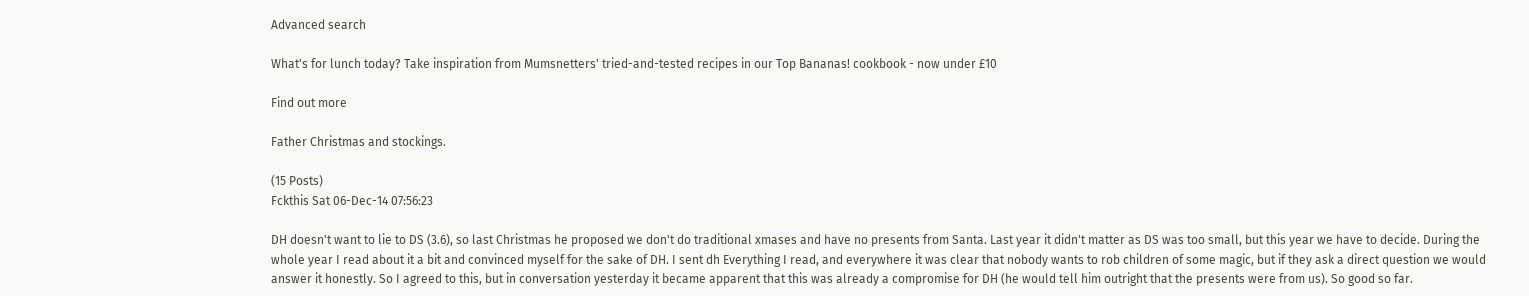Advanced search

What's for lunch today? Take inspiration from Mumsnetters' tried-and-tested recipes in our Top Bananas! cookbook - now under £10

Find out more

Father Christmas and stockings.

(15 Posts)
Fckthis Sat 06-Dec-14 07:56:23

DH doesn't want to lie to DS (3.6), so last Christmas he proposed we don't do traditional xmases and have no presents from Santa. Last year it didn't matter as DS was too small, but this year we have to decide. During the whole year I read about it a bit and convinced myself for the sake of DH. I sent dh Everything I read, and everywhere it was clear that nobody wants to rob children of some magic, but if they ask a direct question we would answer it honestly. So I agreed to this, but in conversation yesterday it became apparent that this was already a compromise for DH (he would tell him outright that the presents were from us). So good so far.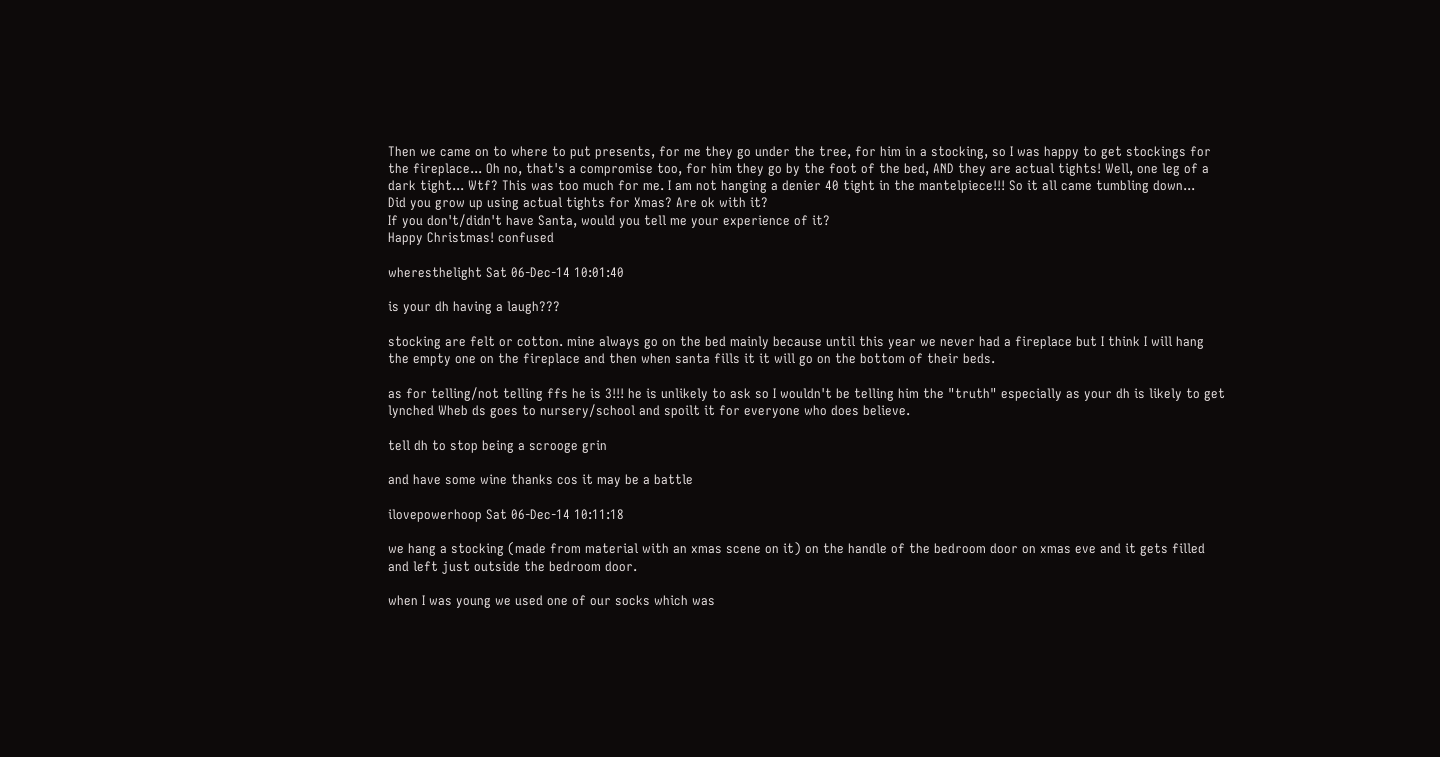Then we came on to where to put presents, for me they go under the tree, for him in a stocking, so I was happy to get stockings for the fireplace... Oh no, that's a compromise too, for him they go by the foot of the bed, AND they are actual tights! Well, one leg of a dark tight... Wtf? This was too much for me. I am not hanging a denier 40 tight in the mantelpiece!!! So it all came tumbling down...
Did you grow up using actual tights for Xmas? Are ok with it?
If you don't/didn't have Santa, would you tell me your experience of it?
Happy Christmas! confused

wheresthelight Sat 06-Dec-14 10:01:40

is your dh having a laugh???

stocking are felt or cotton. mine always go on the bed mainly because until this year we never had a fireplace but I think I will hang the empty one on the fireplace and then when santa fills it it will go on the bottom of their beds.

as for telling/not telling ffs he is 3!!! he is unlikely to ask so I wouldn't be telling him the "truth" especially as your dh is likely to get lynched Wheb ds goes to nursery/school and spoilt it for everyone who does believe.

tell dh to stop being a scrooge grin

and have some wine thanks cos it may be a battle

ilovepowerhoop Sat 06-Dec-14 10:11:18

we hang a stocking (made from material with an xmas scene on it) on the handle of the bedroom door on xmas eve and it gets filled and left just outside the bedroom door.

when I was young we used one of our socks which was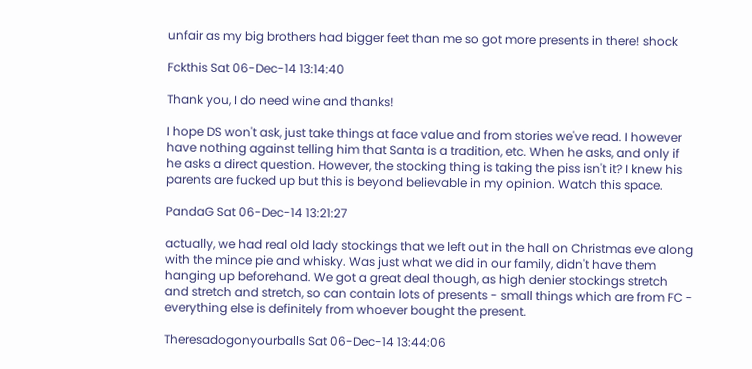unfair as my big brothers had bigger feet than me so got more presents in there! shock

Fckthis Sat 06-Dec-14 13:14:40

Thank you, I do need wine and thanks!

I hope DS won't ask, just take things at face value and from stories we've read. I however have nothing against telling him that Santa is a tradition, etc. When he asks, and only if he asks a direct question. However, the stocking thing is taking the piss isn't it? I knew his parents are fucked up but this is beyond believable in my opinion. Watch this space.

PandaG Sat 06-Dec-14 13:21:27

actually, we had real old lady stockings that we left out in the hall on Christmas eve along with the mince pie and whisky. Was just what we did in our family, didn't have them hanging up beforehand. We got a great deal though, as high denier stockings stretch and stretch and stretch, so can contain lots of presents - small things which are from FC - everything else is definitely from whoever bought the present.

Theresadogonyourballs Sat 06-Dec-14 13:44:06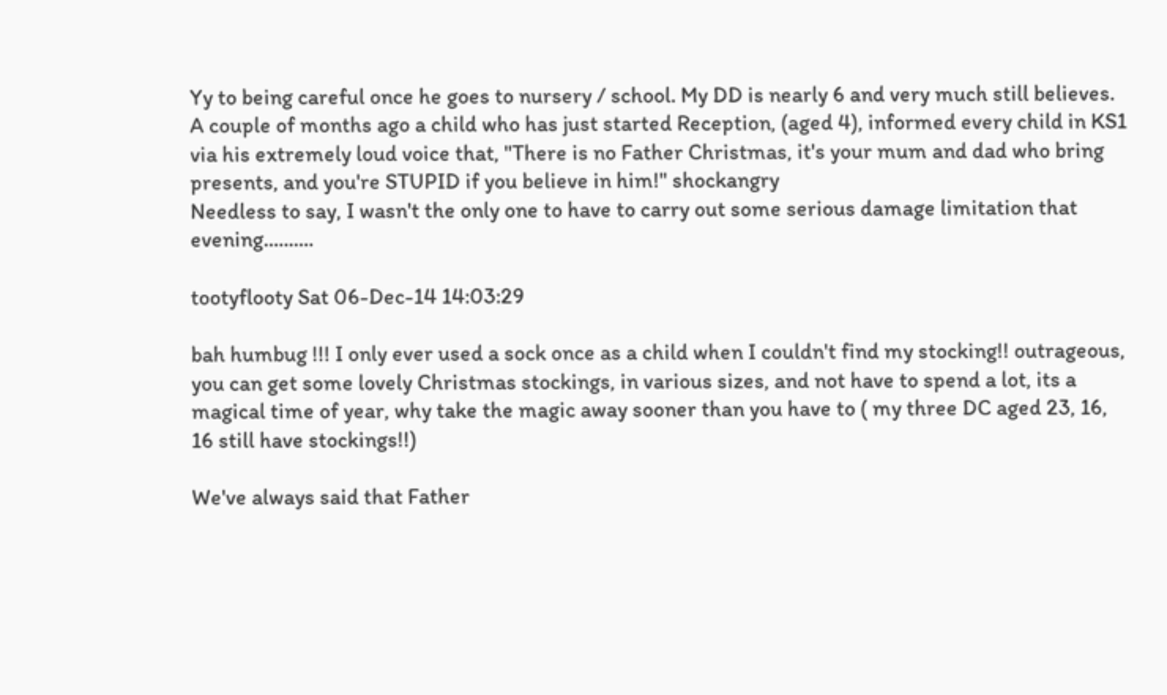Yy to being careful once he goes to nursery / school. My DD is nearly 6 and very much still believes. A couple of months ago a child who has just started Reception, (aged 4), informed every child in KS1 via his extremely loud voice that, "There is no Father Christmas, it's your mum and dad who bring presents, and you're STUPID if you believe in him!" shockangry
Needless to say, I wasn't the only one to have to carry out some serious damage limitation that evening..........

tootyflooty Sat 06-Dec-14 14:03:29

bah humbug !!! I only ever used a sock once as a child when I couldn't find my stocking!! outrageous, you can get some lovely Christmas stockings, in various sizes, and not have to spend a lot, its a magical time of year, why take the magic away sooner than you have to ( my three DC aged 23, 16, 16 still have stockings!!)

We've always said that Father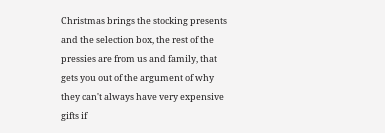Christmas brings the stocking presents and the selection box, the rest of the pressies are from us and family, that gets you out of the argument of why they can't always have very expensive gifts if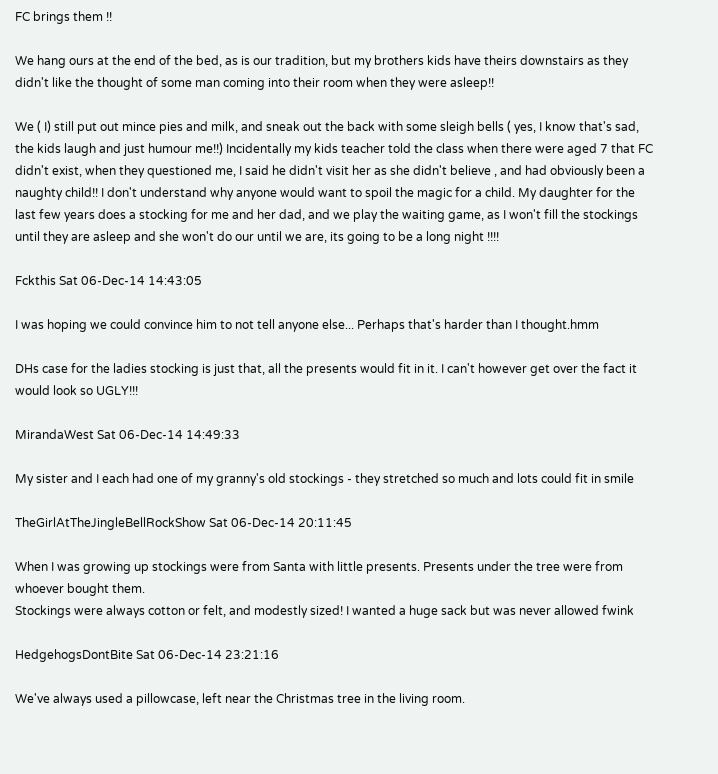FC brings them !!

We hang ours at the end of the bed, as is our tradition, but my brothers kids have theirs downstairs as they didn't like the thought of some man coming into their room when they were asleep!!

We ( I) still put out mince pies and milk, and sneak out the back with some sleigh bells ( yes, I know that's sad, the kids laugh and just humour me!!) Incidentally my kids teacher told the class when there were aged 7 that FC didn't exist, when they questioned me, I said he didn't visit her as she didn't believe , and had obviously been a naughty child!! I don't understand why anyone would want to spoil the magic for a child. My daughter for the last few years does a stocking for me and her dad, and we play the waiting game, as I won't fill the stockings until they are asleep and she won't do our until we are, its going to be a long night !!!!

Fckthis Sat 06-Dec-14 14:43:05

I was hoping we could convince him to not tell anyone else... Perhaps that's harder than I thought.hmm

DHs case for the ladies stocking is just that, all the presents would fit in it. I can't however get over the fact it would look so UGLY!!!

MirandaWest Sat 06-Dec-14 14:49:33

My sister and I each had one of my granny's old stockings - they stretched so much and lots could fit in smile

TheGirlAtTheJingleBellRockShow Sat 06-Dec-14 20:11:45

When I was growing up stockings were from Santa with little presents. Presents under the tree were from whoever bought them.
Stockings were always cotton or felt, and modestly sized! I wanted a huge sack but was never allowed fwink

HedgehogsDontBite Sat 06-Dec-14 23:21:16

We've always used a pillowcase, left near the Christmas tree in the living room.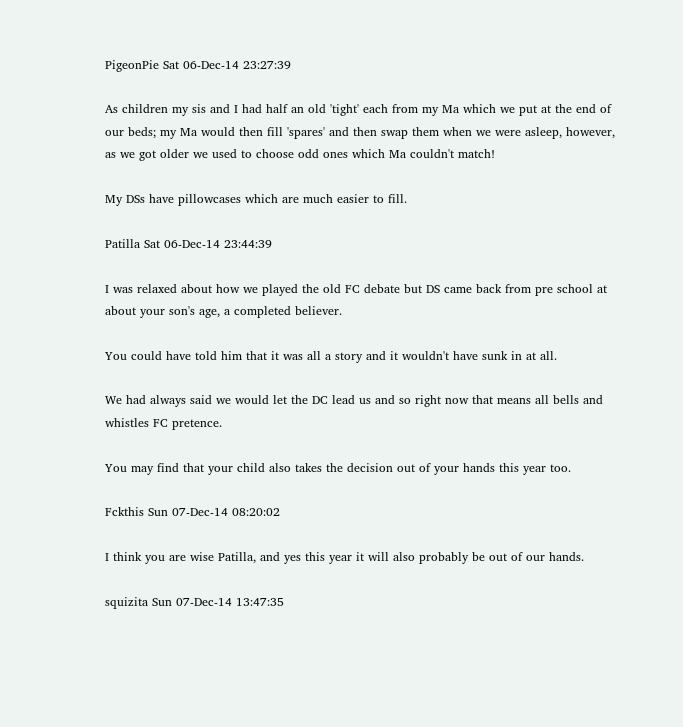PigeonPie Sat 06-Dec-14 23:27:39

As children my sis and I had half an old 'tight' each from my Ma which we put at the end of our beds; my Ma would then fill 'spares' and then swap them when we were asleep, however, as we got older we used to choose odd ones which Ma couldn't match!

My DSs have pillowcases which are much easier to fill.

Patilla Sat 06-Dec-14 23:44:39

I was relaxed about how we played the old FC debate but DS came back from pre school at about your son's age, a completed believer.

You could have told him that it was all a story and it wouldn't have sunk in at all.

We had always said we would let the DC lead us and so right now that means all bells and whistles FC pretence.

You may find that your child also takes the decision out of your hands this year too.

Fckthis Sun 07-Dec-14 08:20:02

I think you are wise Patilla, and yes this year it will also probably be out of our hands.

squizita Sun 07-Dec-14 13:47:35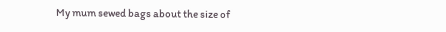My mum sewed bags about the size of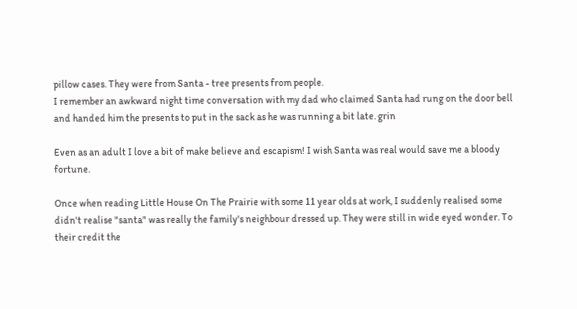pillow cases. They were from Santa - tree presents from people.
I remember an awkward night time conversation with my dad who claimed Santa had rung on the door bell and handed him the presents to put in the sack as he was running a bit late. grin

Even as an adult I love a bit of make believe and escapism! I wish Santa was real would save me a bloody fortune.

Once when reading Little House On The Prairie with some 11 year olds at work, I suddenly realised some didn't realise "santa" was really the family's neighbour dressed up. They were still in wide eyed wonder. To their credit the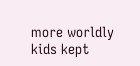more worldly kids kept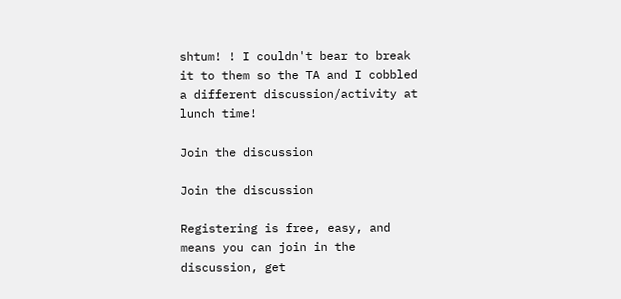shtum! ! I couldn't bear to break it to them so the TA and I cobbled a different discussion/activity at lunch time!

Join the discussion

Join the discussion

Registering is free, easy, and means you can join in the discussion, get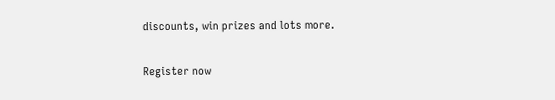discounts, win prizes and lots more.

Register now